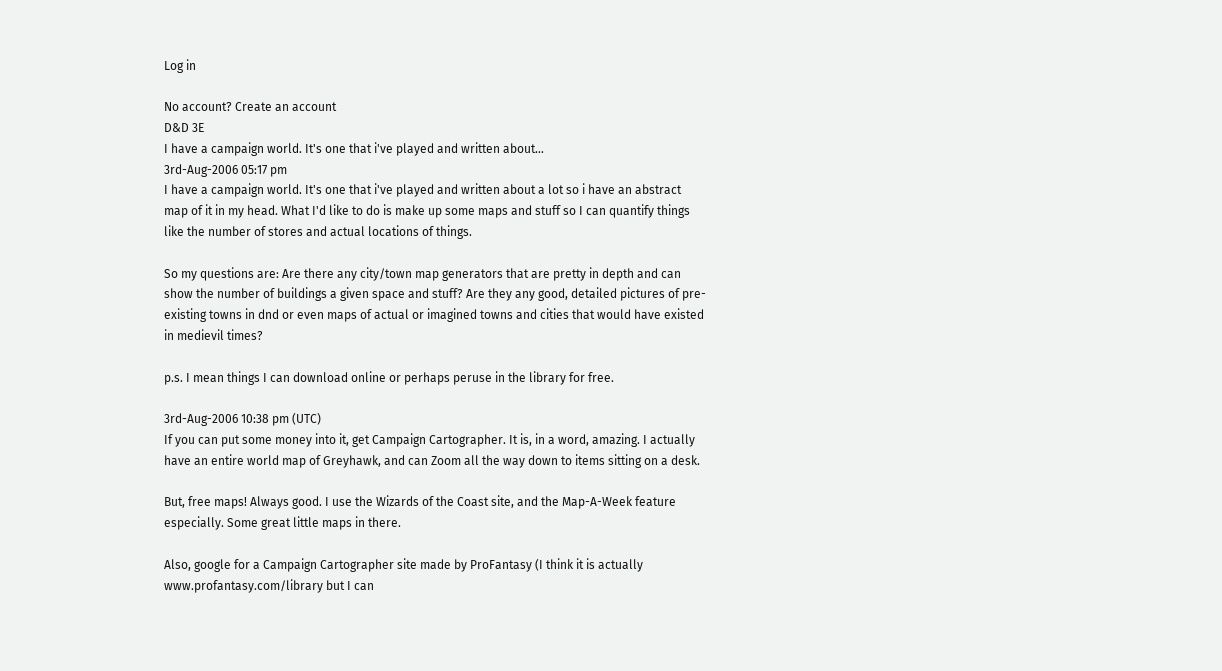Log in

No account? Create an account
D&D 3E
I have a campaign world. It's one that i've played and written about…
3rd-Aug-2006 05:17 pm
I have a campaign world. It's one that i've played and written about a lot so i have an abstract map of it in my head. What I'd like to do is make up some maps and stuff so I can quantify things like the number of stores and actual locations of things.

So my questions are: Are there any city/town map generators that are pretty in depth and can show the number of buildings a given space and stuff? Are they any good, detailed pictures of pre-existing towns in dnd or even maps of actual or imagined towns and cities that would have existed in medievil times?

p.s. I mean things I can download online or perhaps peruse in the library for free.

3rd-Aug-2006 10:38 pm (UTC)
If you can put some money into it, get Campaign Cartographer. It is, in a word, amazing. I actually have an entire world map of Greyhawk, and can Zoom all the way down to items sitting on a desk.

But, free maps! Always good. I use the Wizards of the Coast site, and the Map-A-Week feature especially. Some great little maps in there.

Also, google for a Campaign Cartographer site made by ProFantasy (I think it is actually www.profantasy.com/library but I can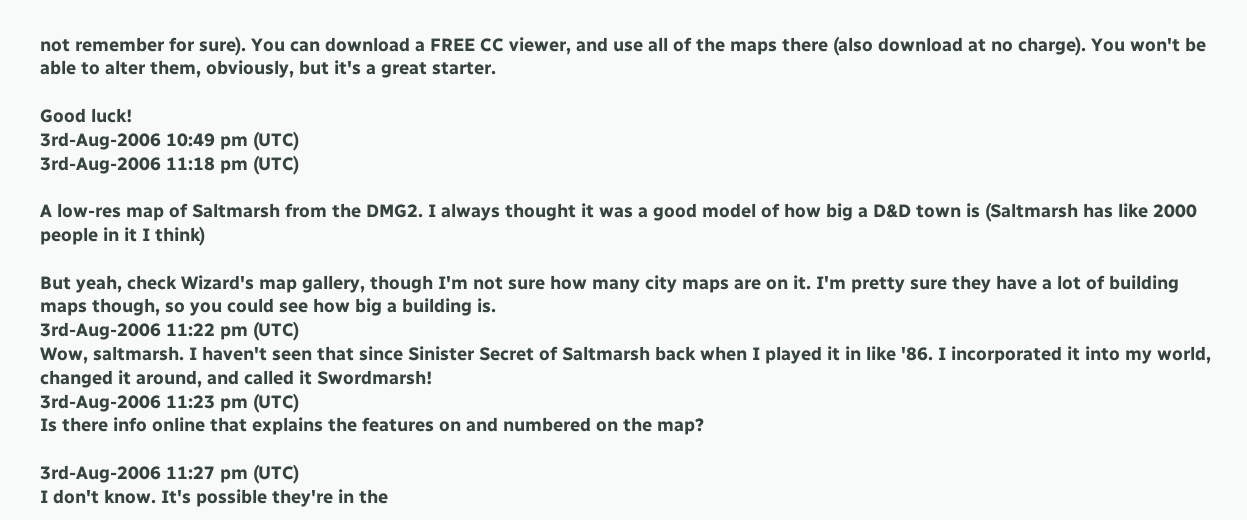not remember for sure). You can download a FREE CC viewer, and use all of the maps there (also download at no charge). You won't be able to alter them, obviously, but it's a great starter.

Good luck!
3rd-Aug-2006 10:49 pm (UTC)
3rd-Aug-2006 11:18 pm (UTC)

A low-res map of Saltmarsh from the DMG2. I always thought it was a good model of how big a D&D town is (Saltmarsh has like 2000 people in it I think)

But yeah, check Wizard's map gallery, though I'm not sure how many city maps are on it. I'm pretty sure they have a lot of building maps though, so you could see how big a building is.
3rd-Aug-2006 11:22 pm (UTC)
Wow, saltmarsh. I haven't seen that since Sinister Secret of Saltmarsh back when I played it in like '86. I incorporated it into my world, changed it around, and called it Swordmarsh!
3rd-Aug-2006 11:23 pm (UTC)
Is there info online that explains the features on and numbered on the map?

3rd-Aug-2006 11:27 pm (UTC)
I don't know. It's possible they're in the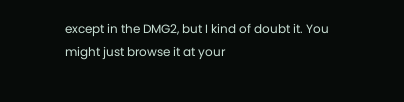except in the DMG2, but I kind of doubt it. You might just browse it at your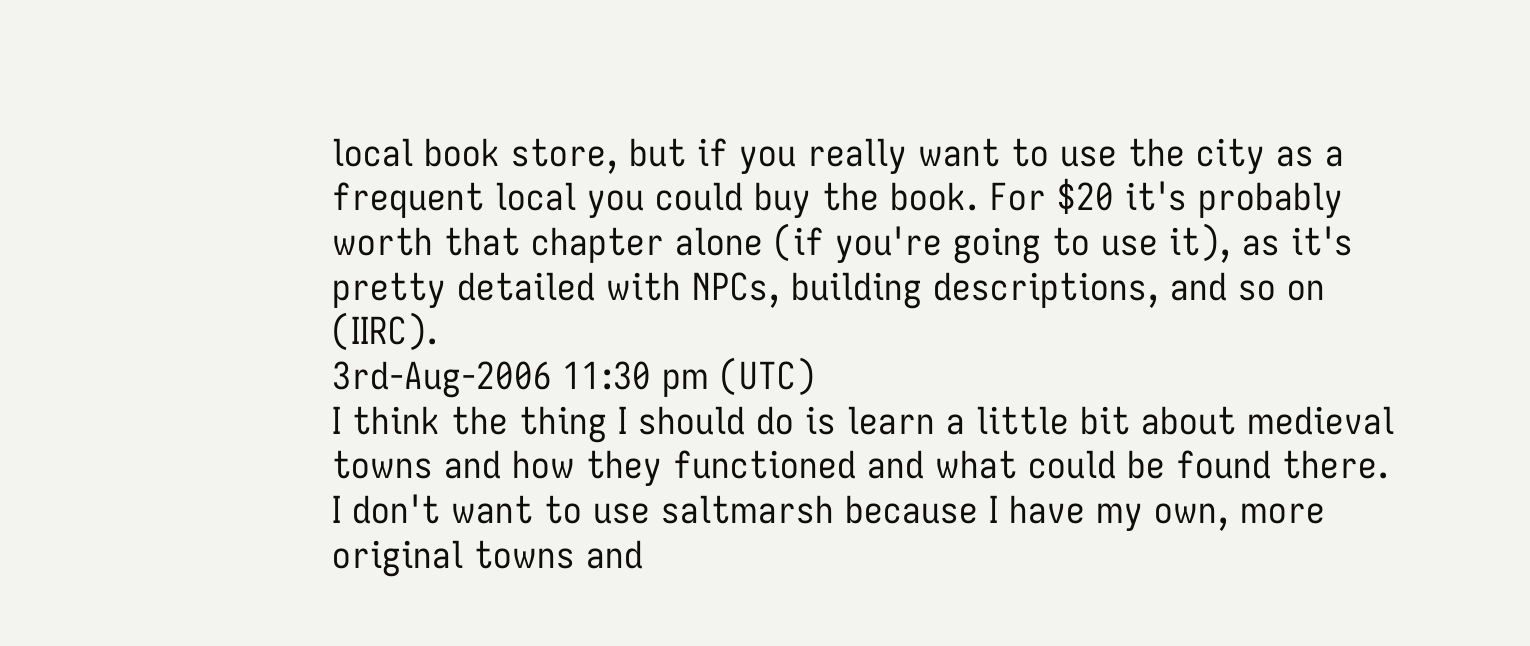local book store, but if you really want to use the city as a frequent local you could buy the book. For $20 it's probably worth that chapter alone (if you're going to use it), as it's pretty detailed with NPCs, building descriptions, and so on (IIRC).
3rd-Aug-2006 11:30 pm (UTC)
I think the thing I should do is learn a little bit about medieval towns and how they functioned and what could be found there. I don't want to use saltmarsh because I have my own, more original towns and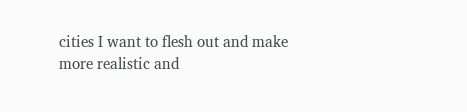cities I want to flesh out and make more realistic and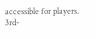accessible for players.
3rd-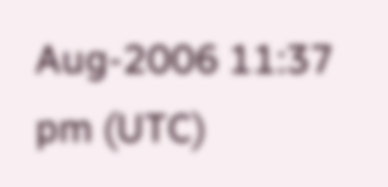Aug-2006 11:37 pm (UTC)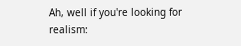Ah, well if you're looking for realism: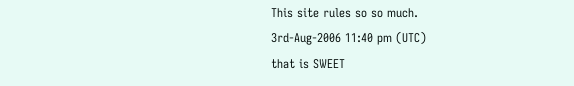This site rules so so much.
3rd-Aug-2006 11:40 pm (UTC)
that is SWEET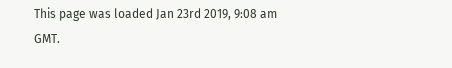This page was loaded Jan 23rd 2019, 9:08 am GMT.